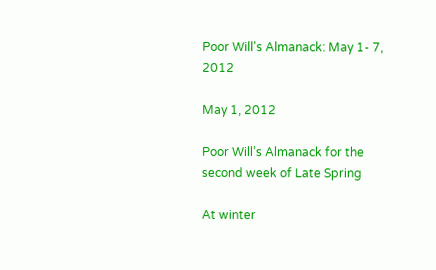Poor Will's Almanack: May 1- 7, 2012

May 1, 2012

Poor Will’s Almanack for the second week of Late Spring

At winter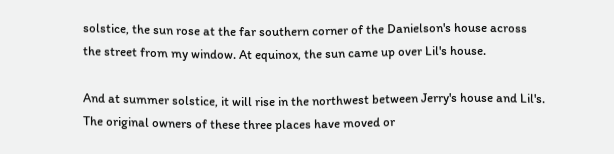solstice, the sun rose at the far southern corner of the Danielson's house across the street from my window. At equinox, the sun came up over Lil's house.

And at summer solstice, it will rise in the northwest between Jerry's house and Lil's. The original owners of these three places have moved or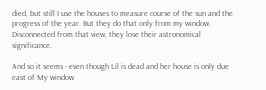died, but still I use the houses to measure course of the sun and the progress of the year. But they do that only from my window. Disconnected from that view, they lose their astronomical significance.

And so it seems - even though Lil is dead and her house is only due east of My window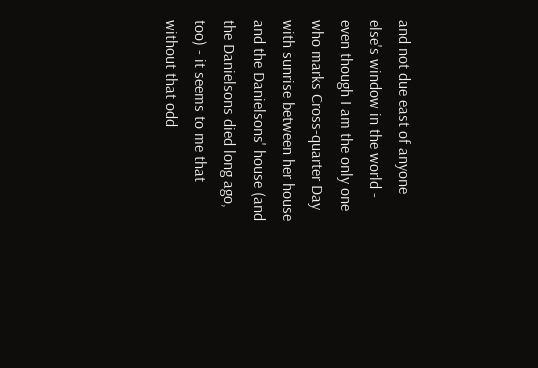and not due east of anyone else's window in the world - even though I am the only one who marks Cross-quarter Day with sunrise between her house and the Danielsons' house (and the Danielsons died long ago, too) - it seems to me that without that odd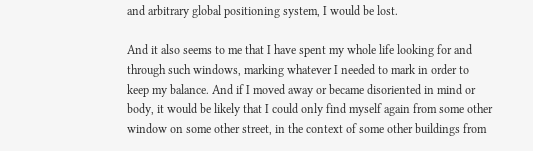and arbitrary global positioning system, I would be lost.

And it also seems to me that I have spent my whole life looking for and through such windows, marking whatever I needed to mark in order to keep my balance. And if I moved away or became disoriented in mind or body, it would be likely that I could only find myself again from some other window on some other street, in the context of some other buildings from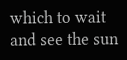which to wait and see the sun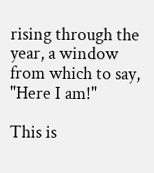rising through the year, a window from which to say, "Here I am!"

This is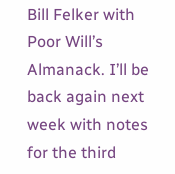Bill Felker with Poor Will’s Almanack. I’ll be back again next week with notes for the third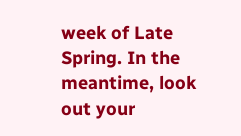week of Late Spring. In the meantime, look out your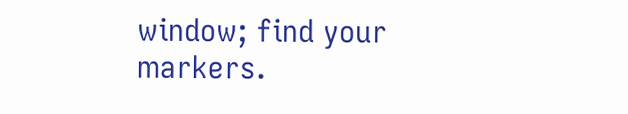window; find your markers.